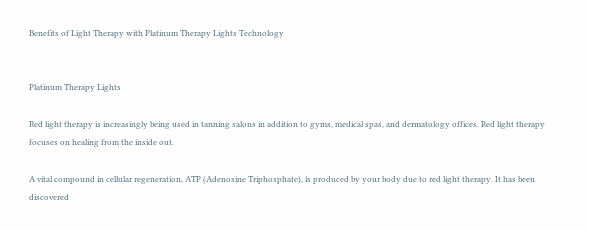Benefits of Light Therapy with Platinum Therapy Lights Technology


Platinum Therapy Lights

Red light therapy is increasingly being used in tanning salons in addition to gyms, medical spas, and dermatology offices. Red light therapy focuses on healing from the inside out.

A vital compound in cellular regeneration, ATP (Adenosine Triphosphate), is produced by your body due to red light therapy. It has been discovered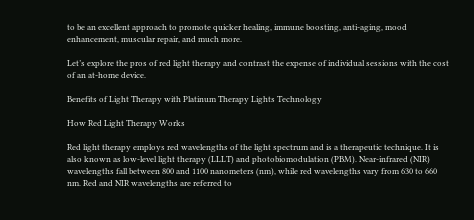to be an excellent approach to promote quicker healing, immune boosting, anti-aging, mood enhancement, muscular repair, and much more.

Let’s explore the pros of red light therapy and contrast the expense of individual sessions with the cost of an at-home device.

Benefits of Light Therapy with Platinum Therapy Lights Technology

How Red Light Therapy Works

Red light therapy employs red wavelengths of the light spectrum and is a therapeutic technique. It is also known as low-level light therapy (LLLT) and photobiomodulation (PBM). Near-infrared (NIR) wavelengths fall between 800 and 1100 nanometers (nm), while red wavelengths vary from 630 to 660 nm. Red and NIR wavelengths are referred to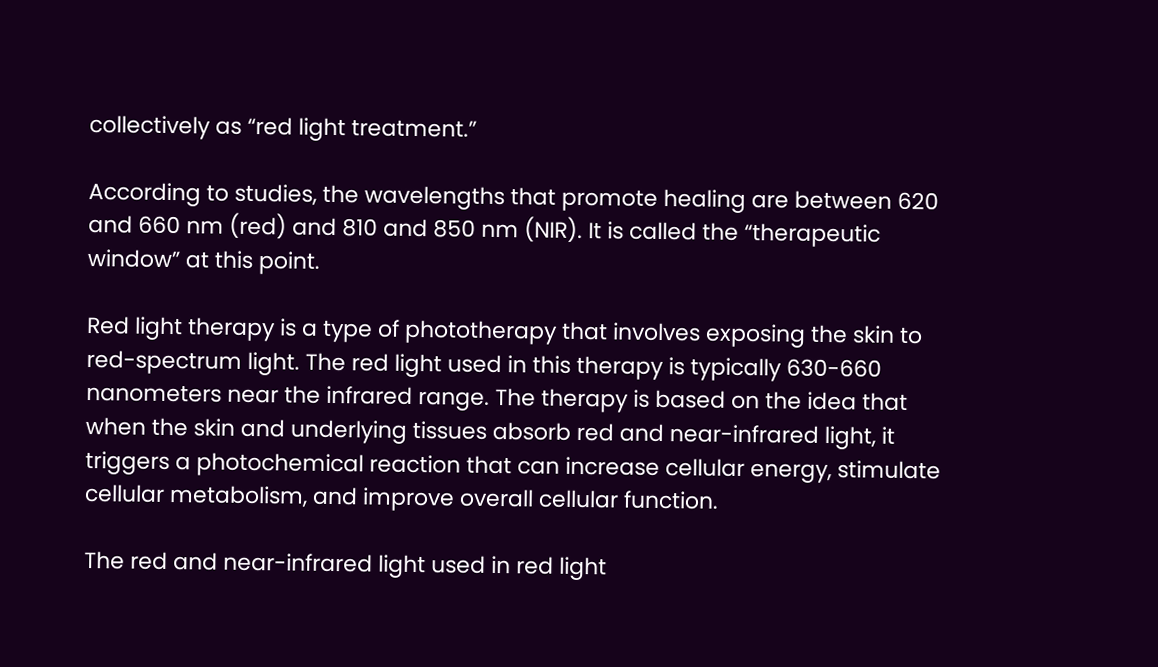collectively as “red light treatment.”

According to studies, the wavelengths that promote healing are between 620 and 660 nm (red) and 810 and 850 nm (NIR). It is called the “therapeutic window” at this point.

Red light therapy is a type of phototherapy that involves exposing the skin to red-spectrum light. The red light used in this therapy is typically 630-660 nanometers near the infrared range. The therapy is based on the idea that when the skin and underlying tissues absorb red and near-infrared light, it triggers a photochemical reaction that can increase cellular energy, stimulate cellular metabolism, and improve overall cellular function.

The red and near-infrared light used in red light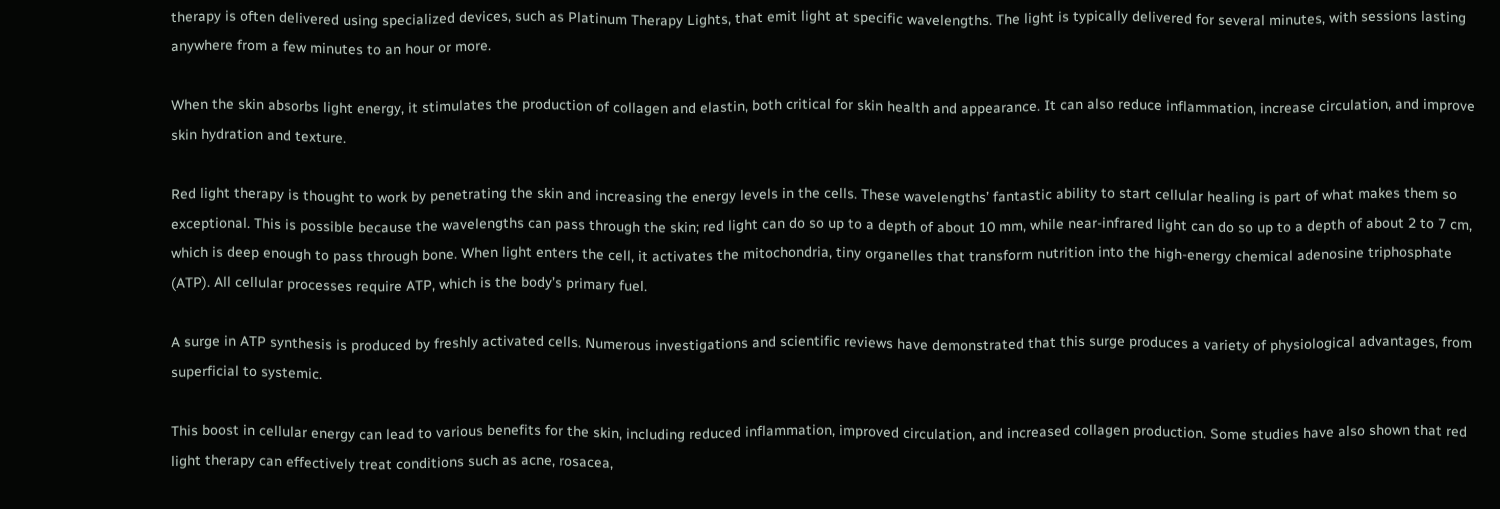therapy is often delivered using specialized devices, such as Platinum Therapy Lights, that emit light at specific wavelengths. The light is typically delivered for several minutes, with sessions lasting anywhere from a few minutes to an hour or more.

When the skin absorbs light energy, it stimulates the production of collagen and elastin, both critical for skin health and appearance. It can also reduce inflammation, increase circulation, and improve skin hydration and texture.

Red light therapy is thought to work by penetrating the skin and increasing the energy levels in the cells. These wavelengths’ fantastic ability to start cellular healing is part of what makes them so exceptional. This is possible because the wavelengths can pass through the skin; red light can do so up to a depth of about 10 mm, while near-infrared light can do so up to a depth of about 2 to 7 cm, which is deep enough to pass through bone. When light enters the cell, it activates the mitochondria, tiny organelles that transform nutrition into the high-energy chemical adenosine triphosphate (ATP). All cellular processes require ATP, which is the body’s primary fuel.

A surge in ATP synthesis is produced by freshly activated cells. Numerous investigations and scientific reviews have demonstrated that this surge produces a variety of physiological advantages, from superficial to systemic.

This boost in cellular energy can lead to various benefits for the skin, including reduced inflammation, improved circulation, and increased collagen production. Some studies have also shown that red light therapy can effectively treat conditions such as acne, rosacea,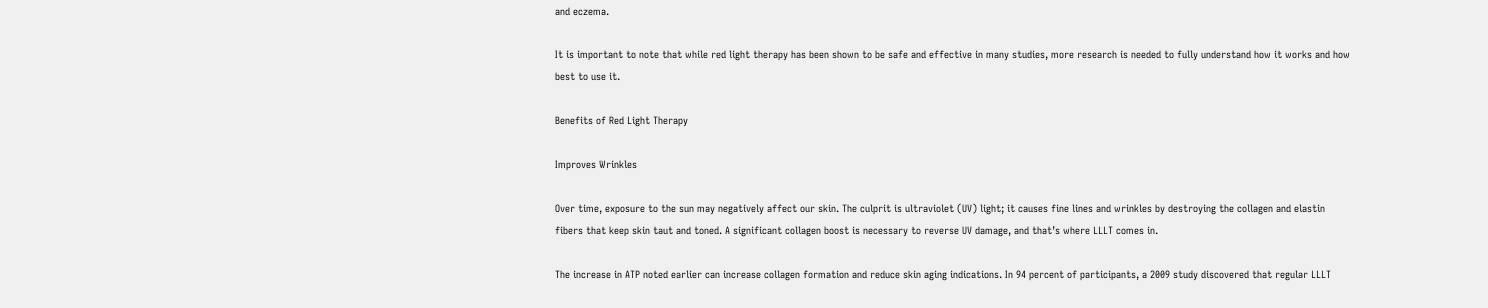and eczema.

It is important to note that while red light therapy has been shown to be safe and effective in many studies, more research is needed to fully understand how it works and how best to use it.

Benefits of Red Light Therapy

Improves Wrinkles

Over time, exposure to the sun may negatively affect our skin. The culprit is ultraviolet (UV) light; it causes fine lines and wrinkles by destroying the collagen and elastin fibers that keep skin taut and toned. A significant collagen boost is necessary to reverse UV damage, and that’s where LLLT comes in.

The increase in ATP noted earlier can increase collagen formation and reduce skin aging indications. In 94 percent of participants, a 2009 study discovered that regular LLLT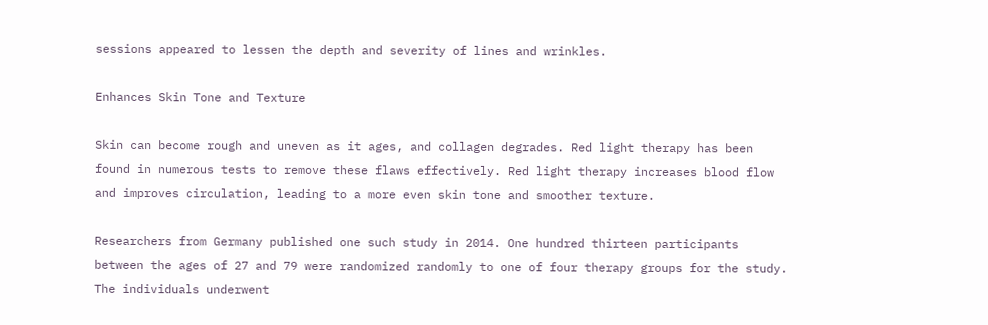sessions appeared to lessen the depth and severity of lines and wrinkles.

Enhances Skin Tone and Texture

Skin can become rough and uneven as it ages, and collagen degrades. Red light therapy has been found in numerous tests to remove these flaws effectively. Red light therapy increases blood flow and improves circulation, leading to a more even skin tone and smoother texture.

Researchers from Germany published one such study in 2014. One hundred thirteen participants between the ages of 27 and 79 were randomized randomly to one of four therapy groups for the study. The individuals underwent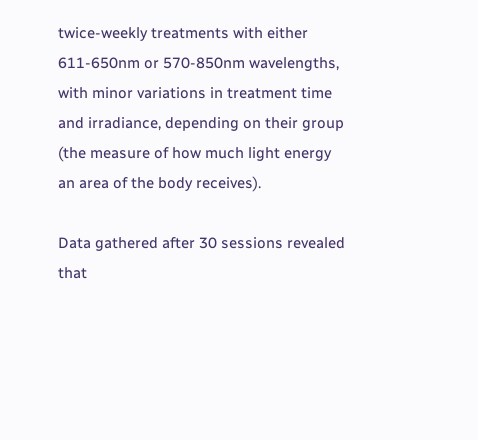twice-weekly treatments with either 611-650nm or 570-850nm wavelengths, with minor variations in treatment time and irradiance, depending on their group (the measure of how much light energy an area of the body receives).

Data gathered after 30 sessions revealed that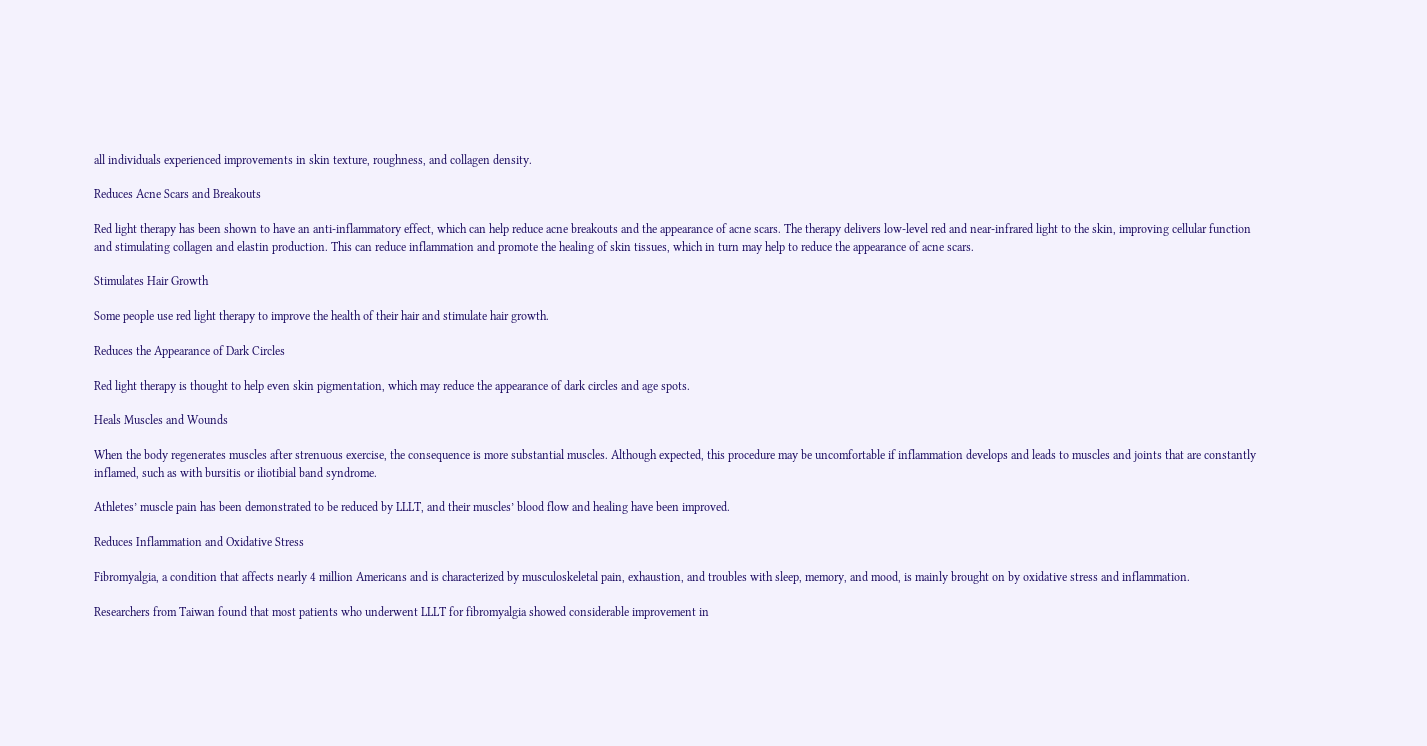all individuals experienced improvements in skin texture, roughness, and collagen density.

Reduces Acne Scars and Breakouts

Red light therapy has been shown to have an anti-inflammatory effect, which can help reduce acne breakouts and the appearance of acne scars. The therapy delivers low-level red and near-infrared light to the skin, improving cellular function and stimulating collagen and elastin production. This can reduce inflammation and promote the healing of skin tissues, which in turn may help to reduce the appearance of acne scars.

Stimulates Hair Growth

Some people use red light therapy to improve the health of their hair and stimulate hair growth.

Reduces the Appearance of Dark Circles

Red light therapy is thought to help even skin pigmentation, which may reduce the appearance of dark circles and age spots.

Heals Muscles and Wounds

When the body regenerates muscles after strenuous exercise, the consequence is more substantial muscles. Although expected, this procedure may be uncomfortable if inflammation develops and leads to muscles and joints that are constantly inflamed, such as with bursitis or iliotibial band syndrome.

Athletes’ muscle pain has been demonstrated to be reduced by LLLT, and their muscles’ blood flow and healing have been improved.

Reduces Inflammation and Oxidative Stress

Fibromyalgia, a condition that affects nearly 4 million Americans and is characterized by musculoskeletal pain, exhaustion, and troubles with sleep, memory, and mood, is mainly brought on by oxidative stress and inflammation.

Researchers from Taiwan found that most patients who underwent LLLT for fibromyalgia showed considerable improvement in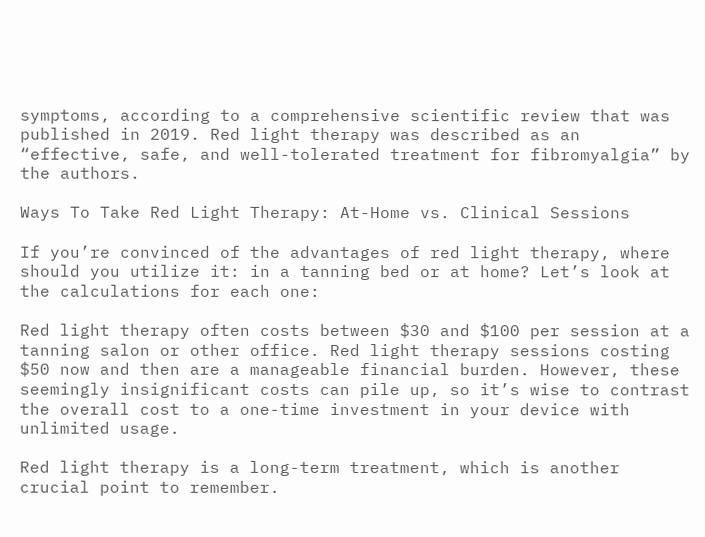symptoms, according to a comprehensive scientific review that was published in 2019. Red light therapy was described as an “effective, safe, and well-tolerated treatment for fibromyalgia” by the authors.

Ways To Take Red Light Therapy: At-Home vs. Clinical Sessions

If you’re convinced of the advantages of red light therapy, where should you utilize it: in a tanning bed or at home? Let’s look at the calculations for each one:

Red light therapy often costs between $30 and $100 per session at a tanning salon or other office. Red light therapy sessions costing $50 now and then are a manageable financial burden. However, these seemingly insignificant costs can pile up, so it’s wise to contrast the overall cost to a one-time investment in your device with unlimited usage.

Red light therapy is a long-term treatment, which is another crucial point to remember.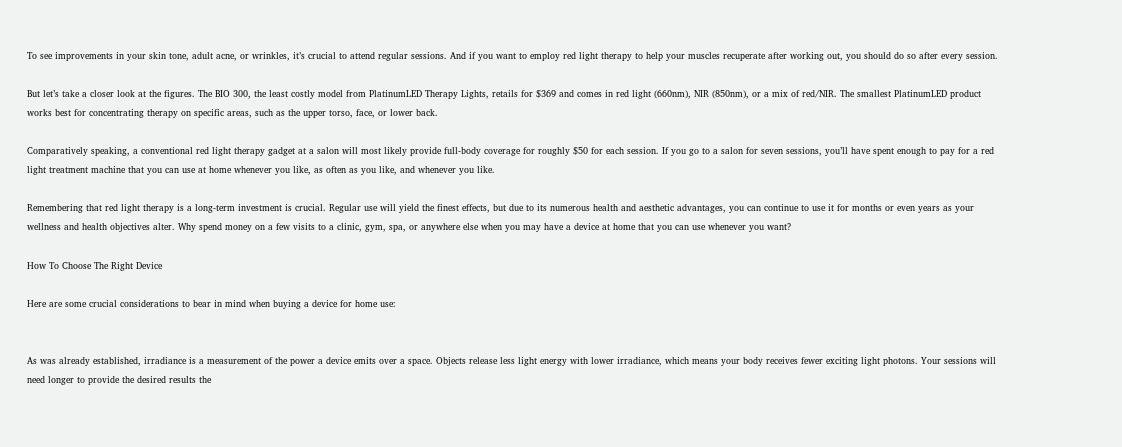To see improvements in your skin tone, adult acne, or wrinkles, it’s crucial to attend regular sessions. And if you want to employ red light therapy to help your muscles recuperate after working out, you should do so after every session.

But let’s take a closer look at the figures. The BIO 300, the least costly model from PlatinumLED Therapy Lights, retails for $369 and comes in red light (660nm), NIR (850nm), or a mix of red/NIR. The smallest PlatinumLED product works best for concentrating therapy on specific areas, such as the upper torso, face, or lower back.

Comparatively speaking, a conventional red light therapy gadget at a salon will most likely provide full-body coverage for roughly $50 for each session. If you go to a salon for seven sessions, you’ll have spent enough to pay for a red light treatment machine that you can use at home whenever you like, as often as you like, and whenever you like.

Remembering that red light therapy is a long-term investment is crucial. Regular use will yield the finest effects, but due to its numerous health and aesthetic advantages, you can continue to use it for months or even years as your wellness and health objectives alter. Why spend money on a few visits to a clinic, gym, spa, or anywhere else when you may have a device at home that you can use whenever you want?

How To Choose The Right Device

Here are some crucial considerations to bear in mind when buying a device for home use:


As was already established, irradiance is a measurement of the power a device emits over a space. Objects release less light energy with lower irradiance, which means your body receives fewer exciting light photons. Your sessions will need longer to provide the desired results the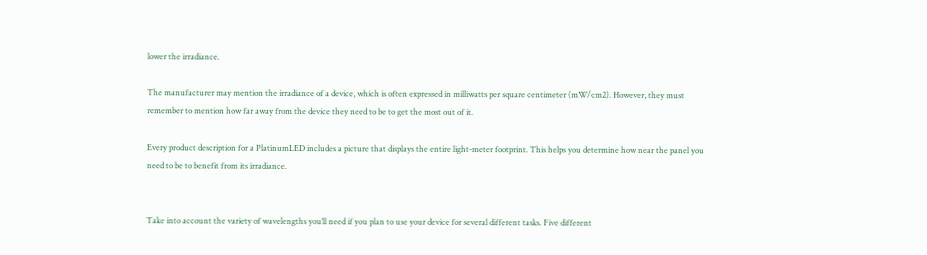lower the irradiance.

The manufacturer may mention the irradiance of a device, which is often expressed in milliwatts per square centimeter (mW/cm2). However, they must remember to mention how far away from the device they need to be to get the most out of it.

Every product description for a PlatinumLED includes a picture that displays the entire light-meter footprint. This helps you determine how near the panel you need to be to benefit from its irradiance.


Take into account the variety of wavelengths you’ll need if you plan to use your device for several different tasks. Five different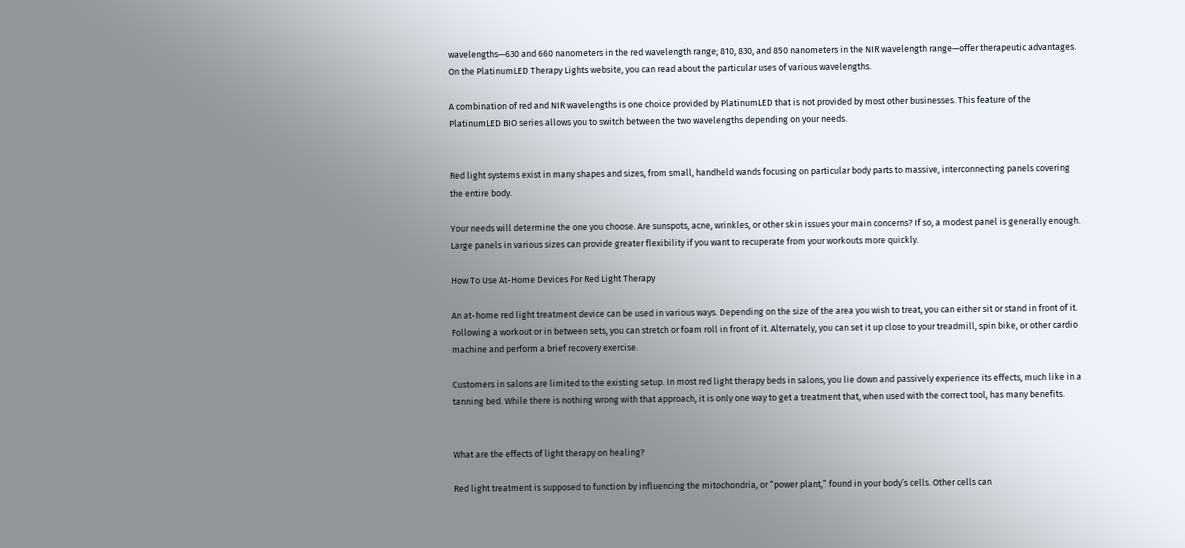wavelengths—630 and 660 nanometers in the red wavelength range; 810, 830, and 850 nanometers in the NIR wavelength range—offer therapeutic advantages. On the PlatinumLED Therapy Lights website, you can read about the particular uses of various wavelengths.

A combination of red and NIR wavelengths is one choice provided by PlatinumLED that is not provided by most other businesses. This feature of the PlatinumLED BIO series allows you to switch between the two wavelengths depending on your needs.


Red light systems exist in many shapes and sizes, from small, handheld wands focusing on particular body parts to massive, interconnecting panels covering the entire body.

Your needs will determine the one you choose. Are sunspots, acne, wrinkles, or other skin issues your main concerns? If so, a modest panel is generally enough. Large panels in various sizes can provide greater flexibility if you want to recuperate from your workouts more quickly.

How To Use At-Home Devices For Red Light Therapy

An at-home red light treatment device can be used in various ways. Depending on the size of the area you wish to treat, you can either sit or stand in front of it. Following a workout or in between sets, you can stretch or foam roll in front of it. Alternately, you can set it up close to your treadmill, spin bike, or other cardio machine and perform a brief recovery exercise.

Customers in salons are limited to the existing setup. In most red light therapy beds in salons, you lie down and passively experience its effects, much like in a tanning bed. While there is nothing wrong with that approach, it is only one way to get a treatment that, when used with the correct tool, has many benefits.


What are the effects of light therapy on healing?

Red light treatment is supposed to function by influencing the mitochondria, or “power plant,” found in your body’s cells. Other cells can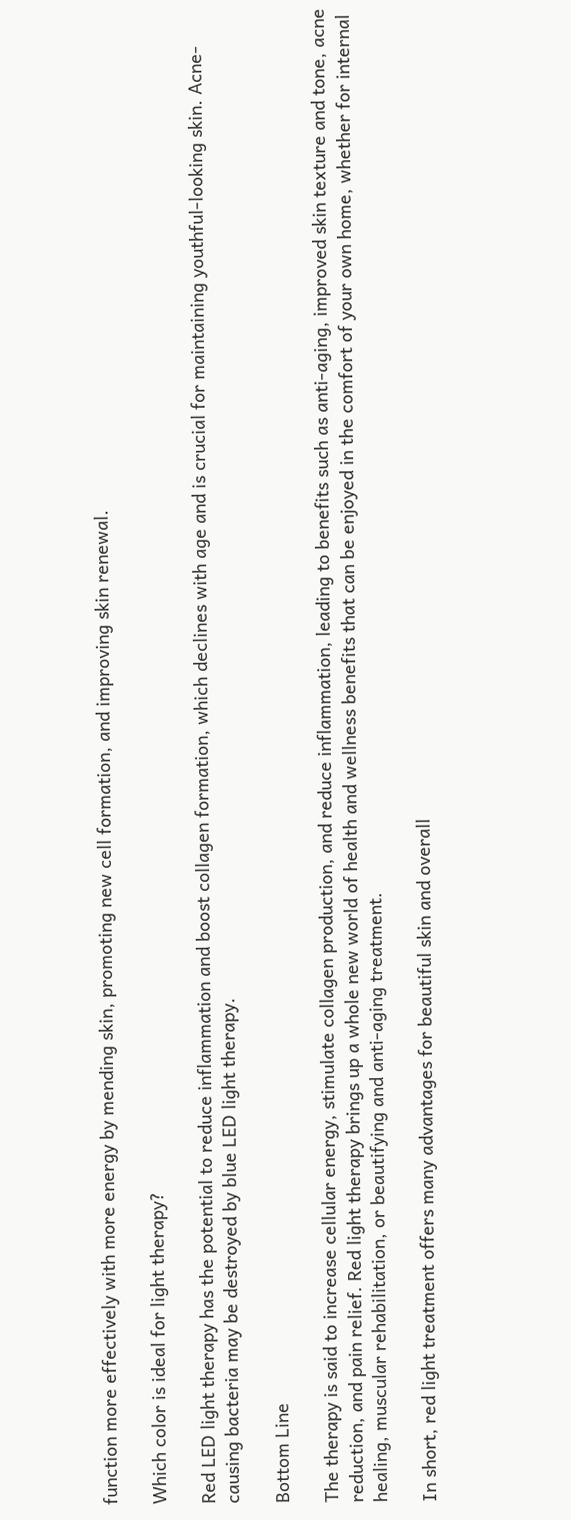function more effectively with more energy by mending skin, promoting new cell formation, and improving skin renewal.

Which color is ideal for light therapy?

Red LED light therapy has the potential to reduce inflammation and boost collagen formation, which declines with age and is crucial for maintaining youthful-looking skin. Acne-causing bacteria may be destroyed by blue LED light therapy.

Bottom Line

The therapy is said to increase cellular energy, stimulate collagen production, and reduce inflammation, leading to benefits such as anti-aging, improved skin texture and tone, acne reduction, and pain relief. Red light therapy brings up a whole new world of health and wellness benefits that can be enjoyed in the comfort of your own home, whether for internal healing, muscular rehabilitation, or beautifying and anti-aging treatment.

In short, red light treatment offers many advantages for beautiful skin and overall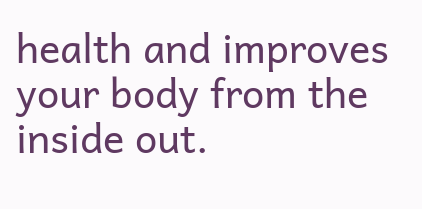health and improves your body from the inside out.